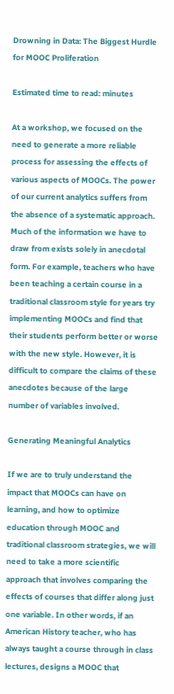Drowning in Data: The Biggest Hurdle for MOOC Proliferation

Estimated time to read: minutes

At a workshop, we focused on the need to generate a more reliable process for assessing the effects of various aspects of MOOCs. The power of our current analytics suffers from the absence of a systematic approach. Much of the information we have to draw from exists solely in anecdotal form. For example, teachers who have been teaching a certain course in a traditional classroom style for years try implementing MOOCs and find that their students perform better or worse with the new style. However, it is difficult to compare the claims of these anecdotes because of the large number of variables involved.

Generating Meaningful Analytics

If we are to truly understand the impact that MOOCs can have on learning, and how to optimize education through MOOC and traditional classroom strategies, we will need to take a more scientific approach that involves comparing the effects of courses that differ along just one variable. In other words, if an American History teacher, who has always taught a course through in class lectures, designs a MOOC that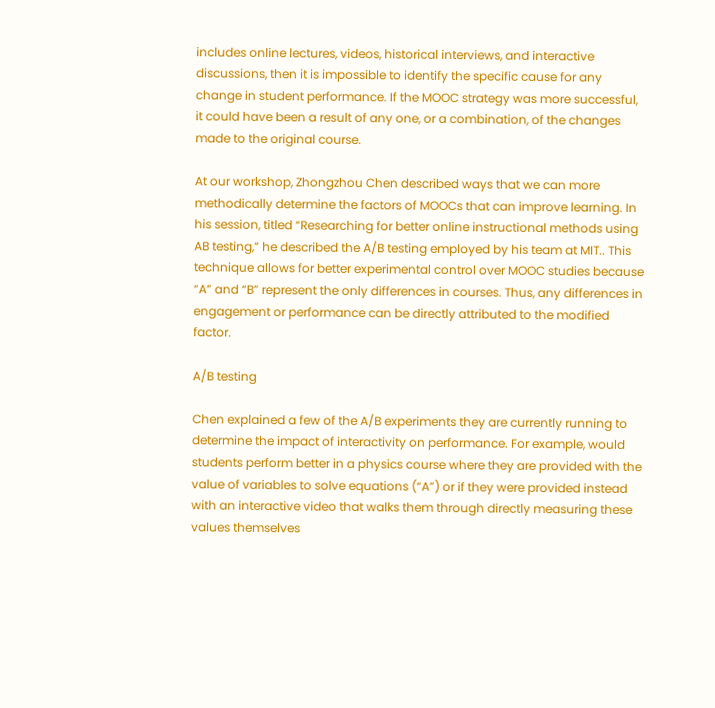includes online lectures, videos, historical interviews, and interactive discussions, then it is impossible to identify the specific cause for any change in student performance. If the MOOC strategy was more successful, it could have been a result of any one, or a combination, of the changes made to the original course.

At our workshop, Zhongzhou Chen described ways that we can more methodically determine the factors of MOOCs that can improve learning. In his session, titled “Researching for better online instructional methods using AB testing,” he described the A/B testing employed by his team at MIT.. This technique allows for better experimental control over MOOC studies because “A” and “B” represent the only differences in courses. Thus, any differences in engagement or performance can be directly attributed to the modified factor.

A/B testing

Chen explained a few of the A/B experiments they are currently running to determine the impact of interactivity on performance. For example, would students perform better in a physics course where they are provided with the value of variables to solve equations (“A”) or if they were provided instead with an interactive video that walks them through directly measuring these values themselves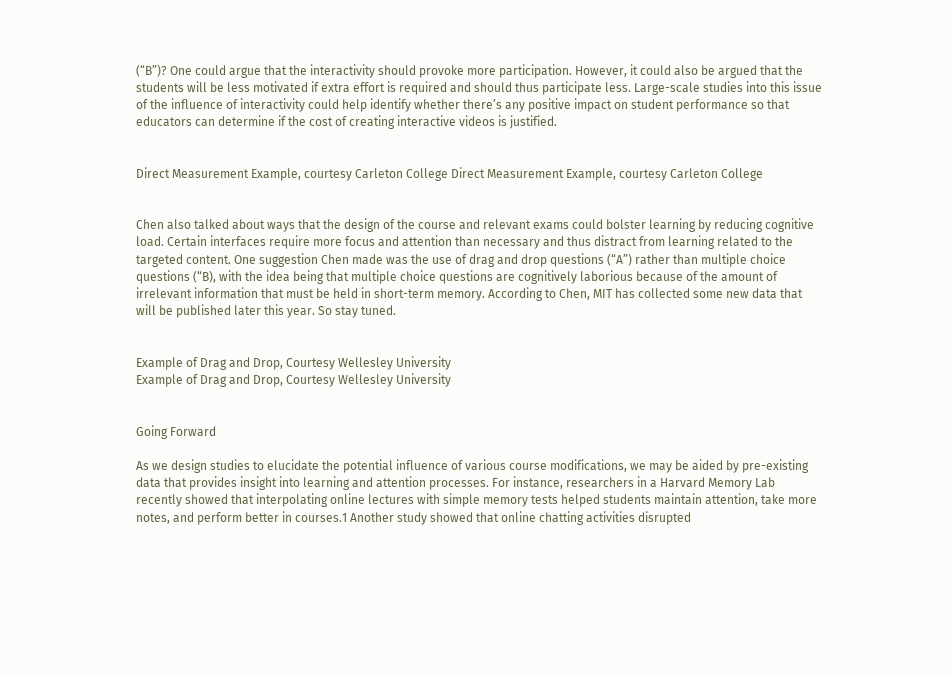(“B”)? One could argue that the interactivity should provoke more participation. However, it could also be argued that the students will be less motivated if extra effort is required and should thus participate less. Large-scale studies into this issue of the influence of interactivity could help identify whether there’s any positive impact on student performance so that educators can determine if the cost of creating interactive videos is justified.


Direct Measurement Example, courtesy Carleton College Direct Measurement Example, courtesy Carleton College


Chen also talked about ways that the design of the course and relevant exams could bolster learning by reducing cognitive load. Certain interfaces require more focus and attention than necessary and thus distract from learning related to the targeted content. One suggestion Chen made was the use of drag and drop questions (“A”) rather than multiple choice questions (“B), with the idea being that multiple choice questions are cognitively laborious because of the amount of irrelevant information that must be held in short-term memory. According to Chen, MIT has collected some new data that will be published later this year. So stay tuned.


Example of Drag and Drop, Courtesy Wellesley University
Example of Drag and Drop, Courtesy Wellesley University


Going Forward

As we design studies to elucidate the potential influence of various course modifications, we may be aided by pre-existing data that provides insight into learning and attention processes. For instance, researchers in a Harvard Memory Lab recently showed that interpolating online lectures with simple memory tests helped students maintain attention, take more notes, and perform better in courses.1 Another study showed that online chatting activities disrupted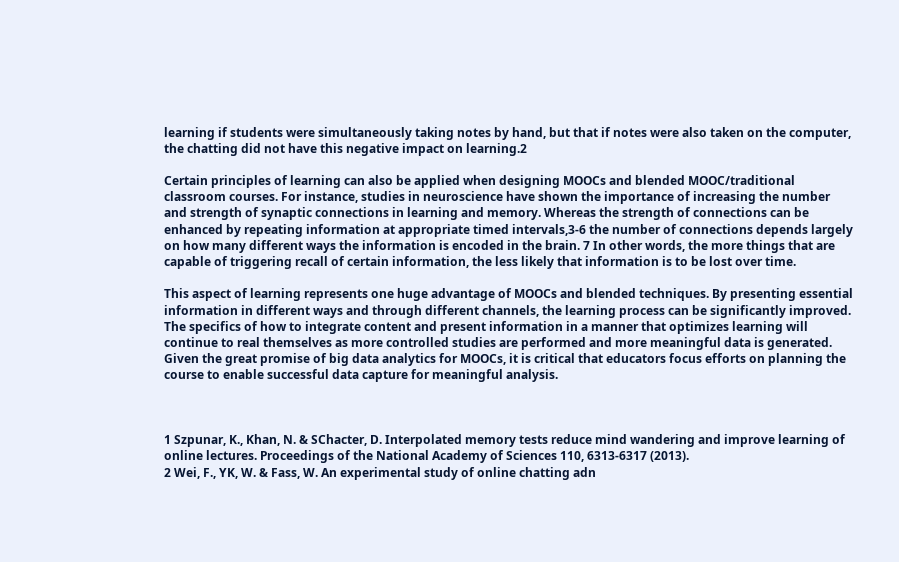learning if students were simultaneously taking notes by hand, but that if notes were also taken on the computer, the chatting did not have this negative impact on learning.2

Certain principles of learning can also be applied when designing MOOCs and blended MOOC/traditional classroom courses. For instance, studies in neuroscience have shown the importance of increasing the number and strength of synaptic connections in learning and memory. Whereas the strength of connections can be enhanced by repeating information at appropriate timed intervals,3-6 the number of connections depends largely on how many different ways the information is encoded in the brain. 7 In other words, the more things that are capable of triggering recall of certain information, the less likely that information is to be lost over time.

This aspect of learning represents one huge advantage of MOOCs and blended techniques. By presenting essential information in different ways and through different channels, the learning process can be significantly improved. The specifics of how to integrate content and present information in a manner that optimizes learning will continue to real themselves as more controlled studies are performed and more meaningful data is generated. Given the great promise of big data analytics for MOOCs, it is critical that educators focus efforts on planning the course to enable successful data capture for meaningful analysis.



1 Szpunar, K., Khan, N. & SChacter, D. Interpolated memory tests reduce mind wandering and improve learning of online lectures. Proceedings of the National Academy of Sciences 110, 6313-6317 (2013).
2 Wei, F., YK, W. & Fass, W. An experimental study of online chatting adn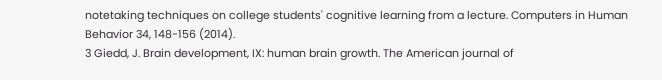notetaking techniques on college students' cognitive learning from a lecture. Computers in Human Behavior 34, 148-156 (2014).
3 Giedd, J. Brain development, IX: human brain growth. The American journal of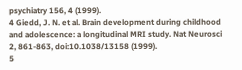psychiatry 156, 4 (1999).
4 Giedd, J. N. et al. Brain development during childhood and adolescence: a longitudinal MRI study. Nat Neurosci 2, 861-863, doi:10.1038/13158 (1999).
5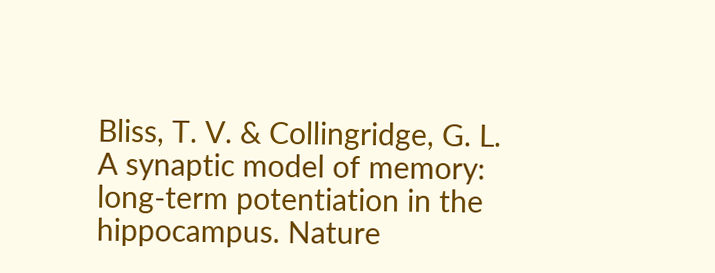Bliss, T. V. & Collingridge, G. L. A synaptic model of memory: long-term potentiation in the hippocampus. Nature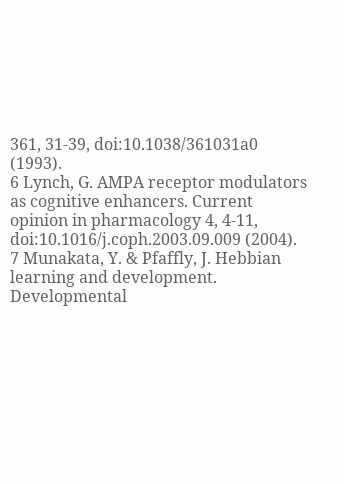361, 31-39, doi:10.1038/361031a0 (1993).
6 Lynch, G. AMPA receptor modulators as cognitive enhancers. Current opinion in pharmacology 4, 4-11, doi:10.1016/j.coph.2003.09.009 (2004).
7 Munakata, Y. & Pfaffly, J. Hebbian learning and development. Developmental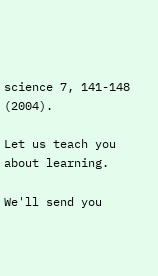science 7, 141-148 (2004).

Let us teach you about learning.

We'll send you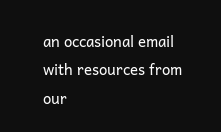an occasional email with resources from our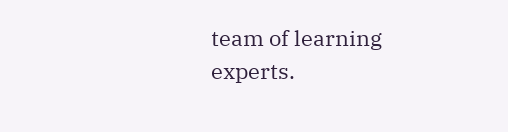team of learning experts.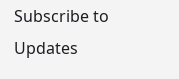Subscribe to Updates